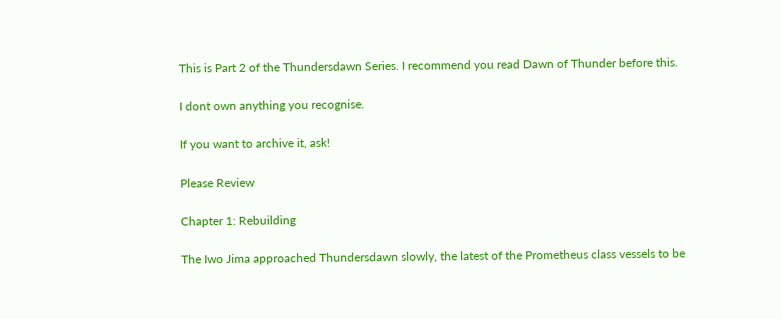This is Part 2 of the Thundersdawn Series. I recommend you read Dawn of Thunder before this.

I dont own anything you recognise.

If you want to archive it, ask!

Please Review

Chapter 1: Rebuilding

The Iwo Jima approached Thundersdawn slowly, the latest of the Prometheus class vessels to be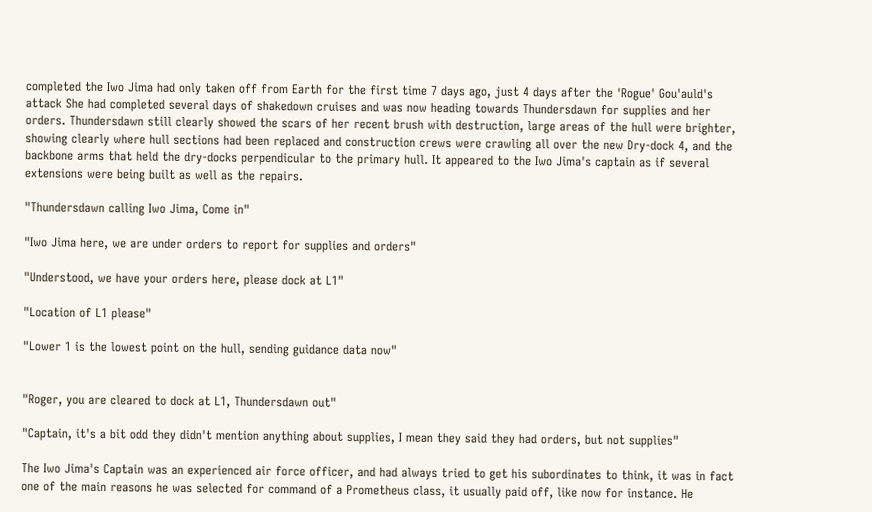completed the Iwo Jima had only taken off from Earth for the first time 7 days ago, just 4 days after the 'Rogue' Gou'auld's attack She had completed several days of shakedown cruises and was now heading towards Thundersdawn for supplies and her orders. Thundersdawn still clearly showed the scars of her recent brush with destruction, large areas of the hull were brighter, showing clearly where hull sections had been replaced and construction crews were crawling all over the new Dry-dock 4, and the backbone arms that held the dry-docks perpendicular to the primary hull. It appeared to the Iwo Jima's captain as if several extensions were being built as well as the repairs.

"Thundersdawn calling Iwo Jima, Come in"

"Iwo Jima here, we are under orders to report for supplies and orders"

"Understood, we have your orders here, please dock at L1"

"Location of L1 please"

"Lower 1 is the lowest point on the hull, sending guidance data now"


"Roger, you are cleared to dock at L1, Thundersdawn out"

"Captain, it's a bit odd they didn't mention anything about supplies, I mean they said they had orders, but not supplies"

The Iwo Jima's Captain was an experienced air force officer, and had always tried to get his subordinates to think, it was in fact one of the main reasons he was selected for command of a Prometheus class, it usually paid off, like now for instance. He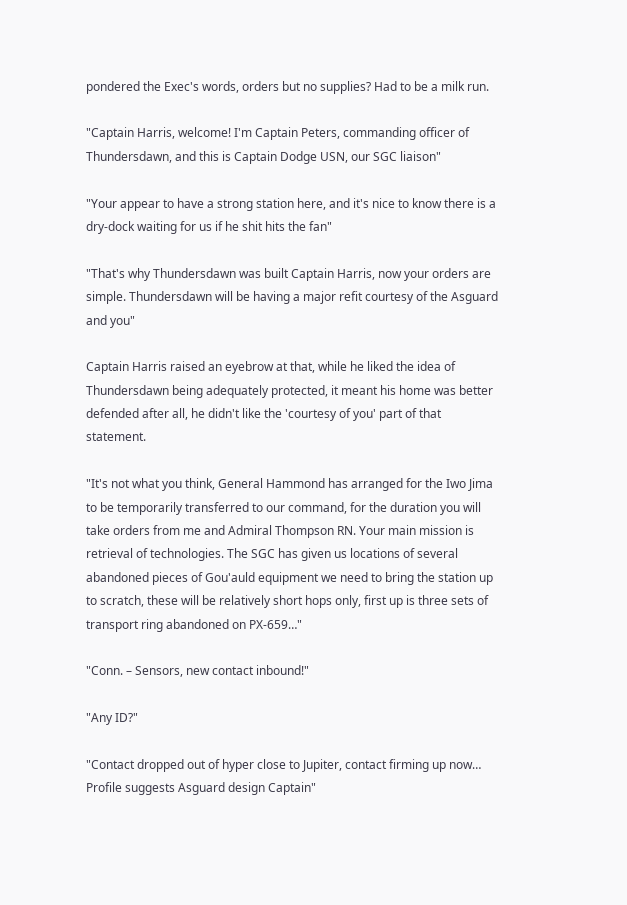pondered the Exec's words, orders but no supplies? Had to be a milk run.

"Captain Harris, welcome! I'm Captain Peters, commanding officer of Thundersdawn, and this is Captain Dodge USN, our SGC liaison"

"Your appear to have a strong station here, and it's nice to know there is a dry-dock waiting for us if he shit hits the fan"

"That's why Thundersdawn was built Captain Harris, now your orders are simple. Thundersdawn will be having a major refit courtesy of the Asguard and you"

Captain Harris raised an eyebrow at that, while he liked the idea of Thundersdawn being adequately protected, it meant his home was better defended after all, he didn't like the 'courtesy of you' part of that statement.

"It's not what you think, General Hammond has arranged for the Iwo Jima to be temporarily transferred to our command, for the duration you will take orders from me and Admiral Thompson RN. Your main mission is retrieval of technologies. The SGC has given us locations of several abandoned pieces of Gou'auld equipment we need to bring the station up to scratch, these will be relatively short hops only, first up is three sets of transport ring abandoned on PX-659…"

"Conn. – Sensors, new contact inbound!"

"Any ID?"

"Contact dropped out of hyper close to Jupiter, contact firming up now… Profile suggests Asguard design Captain"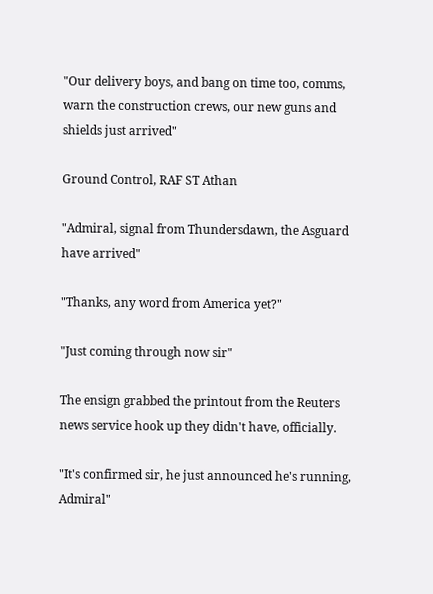"Our delivery boys, and bang on time too, comms, warn the construction crews, our new guns and shields just arrived"

Ground Control, RAF ST Athan

"Admiral, signal from Thundersdawn, the Asguard have arrived"

"Thanks, any word from America yet?"

"Just coming through now sir"

The ensign grabbed the printout from the Reuters news service hook up they didn't have, officially.

"It's confirmed sir, he just announced he's running, Admiral"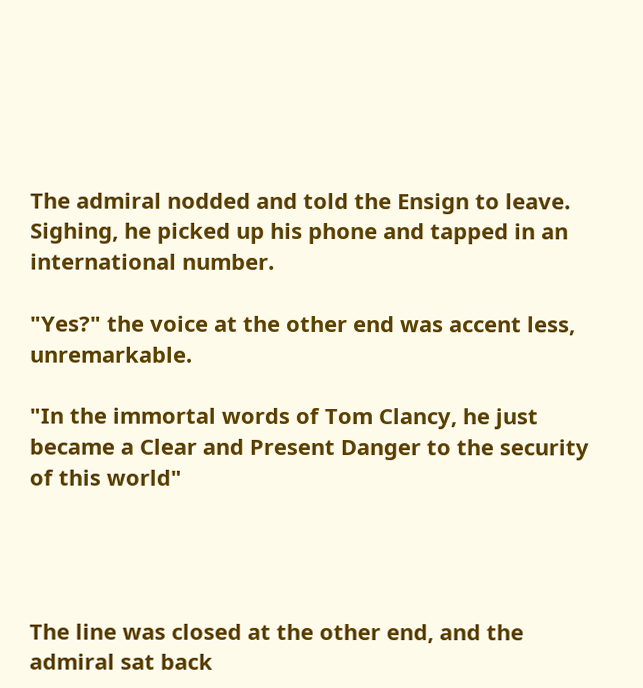The admiral nodded and told the Ensign to leave. Sighing, he picked up his phone and tapped in an international number.

"Yes?" the voice at the other end was accent less, unremarkable.

"In the immortal words of Tom Clancy, he just became a Clear and Present Danger to the security of this world"




The line was closed at the other end, and the admiral sat back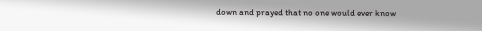down and prayed that no one would ever know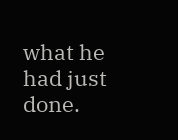what he had just done.